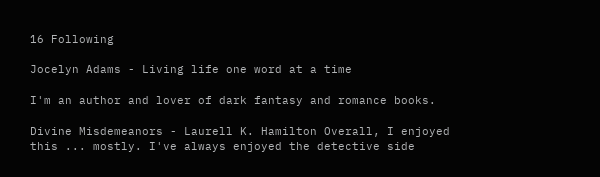16 Following

Jocelyn Adams - Living life one word at a time

I'm an author and lover of dark fantasy and romance books.

Divine Misdemeanors - Laurell K. Hamilton Overall, I enjoyed this ... mostly. I've always enjoyed the detective side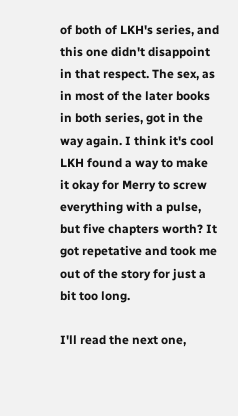of both of LKH's series, and this one didn't disappoint in that respect. The sex, as in most of the later books in both series, got in the way again. I think it's cool LKH found a way to make it okay for Merry to screw everything with a pulse, but five chapters worth? It got repetative and took me out of the story for just a bit too long.

I'll read the next one,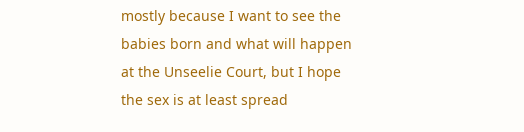mostly because I want to see the babies born and what will happen at the Unseelie Court, but I hope the sex is at least spread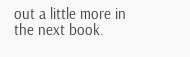out a little more in the next book.